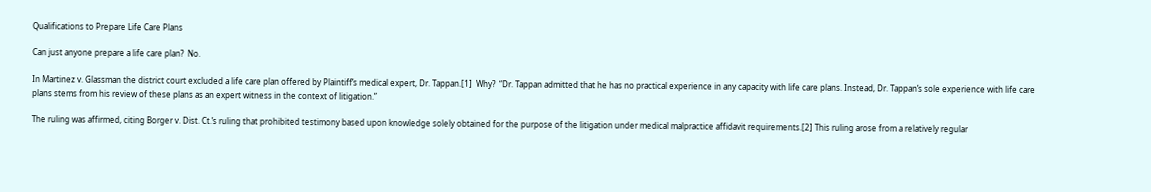Qualifications to Prepare Life Care Plans

Can just anyone prepare a life care plan?  No.

In Martinez v. Glassman the district court excluded a life care plan offered by Plaintiff’s medical expert, Dr. Tappan.[1]  Why?  “Dr. Tappan admitted that he has no practical experience in any capacity with life care plans. Instead, Dr. Tappan’s sole experience with life care plans stems from his review of these plans as an expert witness in the context of litigation.”

The ruling was affirmed, citing Borger v. Dist. Ct.’s ruling that prohibited testimony based upon knowledge solely obtained for the purpose of the litigation under medical malpractice affidavit requirements.[2] This ruling arose from a relatively regular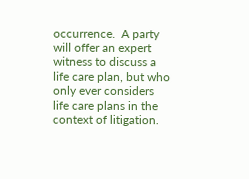occurrence.  A party will offer an expert witness to discuss a life care plan, but who only ever considers life care plans in the context of litigation.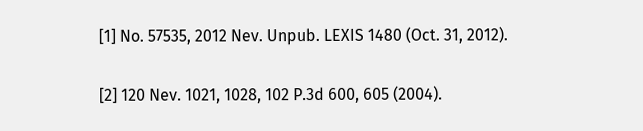[1] No. 57535, 2012 Nev. Unpub. LEXIS 1480 (Oct. 31, 2012).

[2] 120 Nev. 1021, 1028, 102 P.3d 600, 605 (2004).